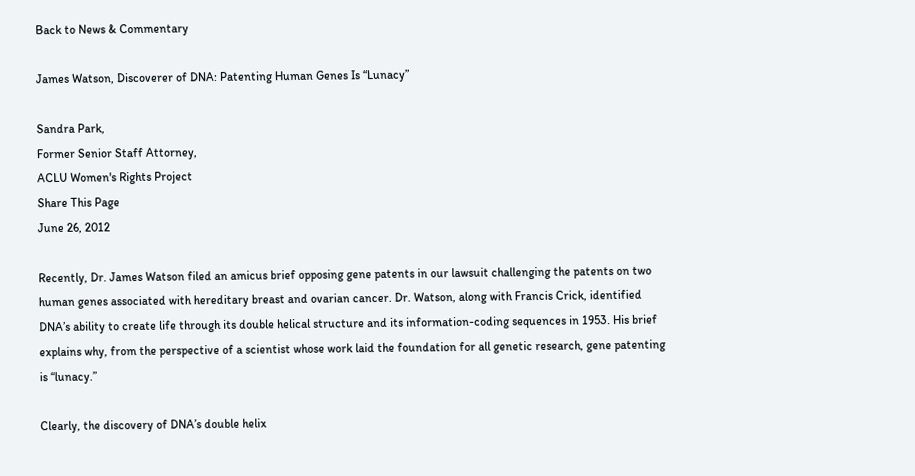Back to News & Commentary

James Watson, Discoverer of DNA: Patenting Human Genes Is “Lunacy”

Sandra Park,
Former Senior Staff Attorney,
ACLU Women's Rights Project
Share This Page
June 26, 2012

Recently, Dr. James Watson filed an amicus brief opposing gene patents in our lawsuit challenging the patents on two human genes associated with hereditary breast and ovarian cancer. Dr. Watson, along with Francis Crick, identified DNA’s ability to create life through its double helical structure and its information-coding sequences in 1953. His brief explains why, from the perspective of a scientist whose work laid the foundation for all genetic research, gene patenting is “lunacy.”

Clearly, the discovery of DNA’s double helix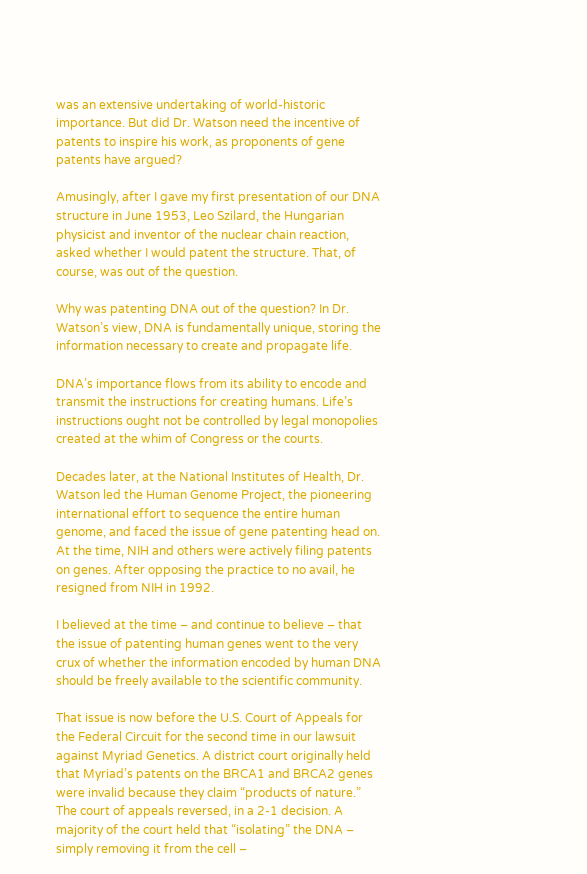was an extensive undertaking of world-historic importance. But did Dr. Watson need the incentive of patents to inspire his work, as proponents of gene patents have argued?

Amusingly, after I gave my first presentation of our DNA structure in June 1953, Leo Szilard, the Hungarian physicist and inventor of the nuclear chain reaction, asked whether I would patent the structure. That, of course, was out of the question.

Why was patenting DNA out of the question? In Dr. Watson’s view, DNA is fundamentally unique, storing the information necessary to create and propagate life.

DNA’s importance flows from its ability to encode and transmit the instructions for creating humans. Life’s instructions ought not be controlled by legal monopolies created at the whim of Congress or the courts.

Decades later, at the National Institutes of Health, Dr. Watson led the Human Genome Project, the pioneering international effort to sequence the entire human genome, and faced the issue of gene patenting head on. At the time, NIH and others were actively filing patents on genes. After opposing the practice to no avail, he resigned from NIH in 1992.

I believed at the time – and continue to believe – that the issue of patenting human genes went to the very crux of whether the information encoded by human DNA should be freely available to the scientific community.

That issue is now before the U.S. Court of Appeals for the Federal Circuit for the second time in our lawsuit against Myriad Genetics. A district court originally held that Myriad’s patents on the BRCA1 and BRCA2 genes were invalid because they claim “products of nature.” The court of appeals reversed, in a 2-1 decision. A majority of the court held that “isolating” the DNA – simply removing it from the cell –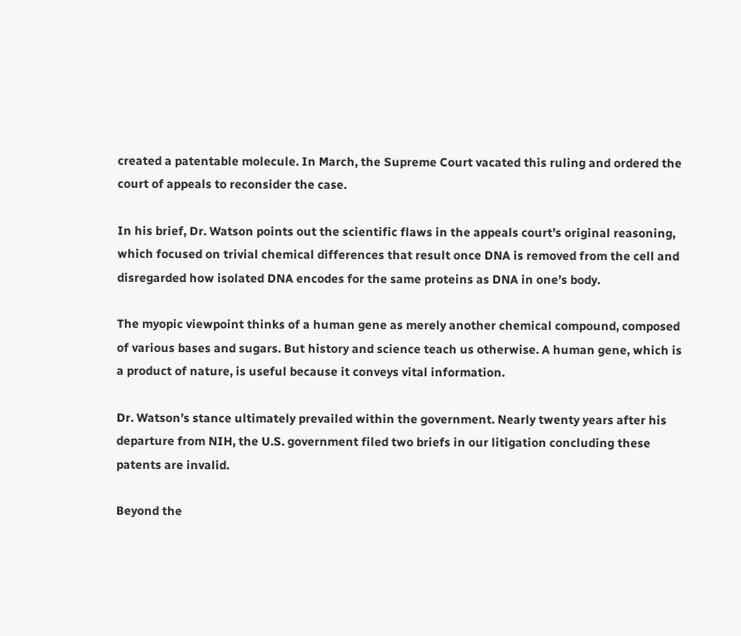created a patentable molecule. In March, the Supreme Court vacated this ruling and ordered the court of appeals to reconsider the case.

In his brief, Dr. Watson points out the scientific flaws in the appeals court’s original reasoning, which focused on trivial chemical differences that result once DNA is removed from the cell and disregarded how isolated DNA encodes for the same proteins as DNA in one’s body.

The myopic viewpoint thinks of a human gene as merely another chemical compound, composed of various bases and sugars. But history and science teach us otherwise. A human gene, which is a product of nature, is useful because it conveys vital information.

Dr. Watson’s stance ultimately prevailed within the government. Nearly twenty years after his departure from NIH, the U.S. government filed two briefs in our litigation concluding these patents are invalid.

Beyond the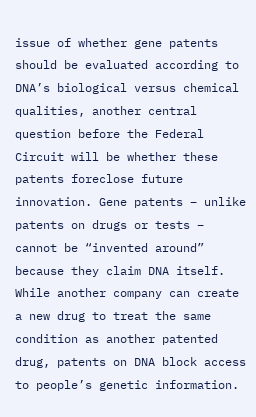issue of whether gene patents should be evaluated according to DNA’s biological versus chemical qualities, another central question before the Federal Circuit will be whether these patents foreclose future innovation. Gene patents – unlike patents on drugs or tests – cannot be “invented around” because they claim DNA itself. While another company can create a new drug to treat the same condition as another patented drug, patents on DNA block access to people’s genetic information.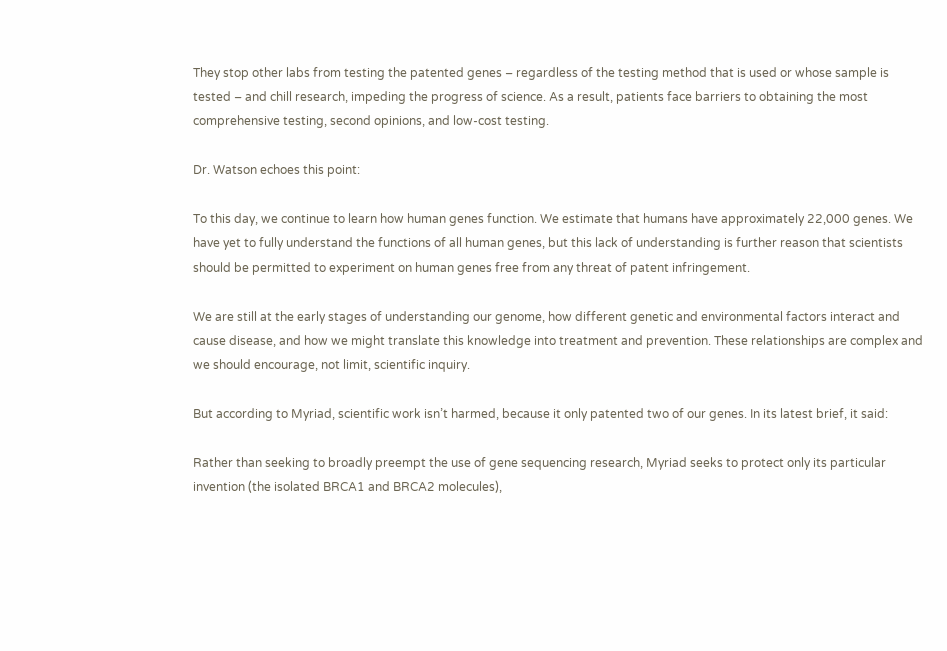They stop other labs from testing the patented genes – regardless of the testing method that is used or whose sample is tested – and chill research, impeding the progress of science. As a result, patients face barriers to obtaining the most comprehensive testing, second opinions, and low-cost testing.

Dr. Watson echoes this point:

To this day, we continue to learn how human genes function. We estimate that humans have approximately 22,000 genes. We have yet to fully understand the functions of all human genes, but this lack of understanding is further reason that scientists should be permitted to experiment on human genes free from any threat of patent infringement.

We are still at the early stages of understanding our genome, how different genetic and environmental factors interact and cause disease, and how we might translate this knowledge into treatment and prevention. These relationships are complex and we should encourage, not limit, scientific inquiry.

But according to Myriad, scientific work isn’t harmed, because it only patented two of our genes. In its latest brief, it said:

Rather than seeking to broadly preempt the use of gene sequencing research, Myriad seeks to protect only its particular invention (the isolated BRCA1 and BRCA2 molecules),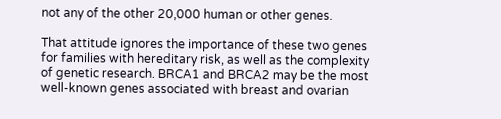not any of the other 20,000 human or other genes.

That attitude ignores the importance of these two genes for families with hereditary risk, as well as the complexity of genetic research. BRCA1 and BRCA2 may be the most well-known genes associated with breast and ovarian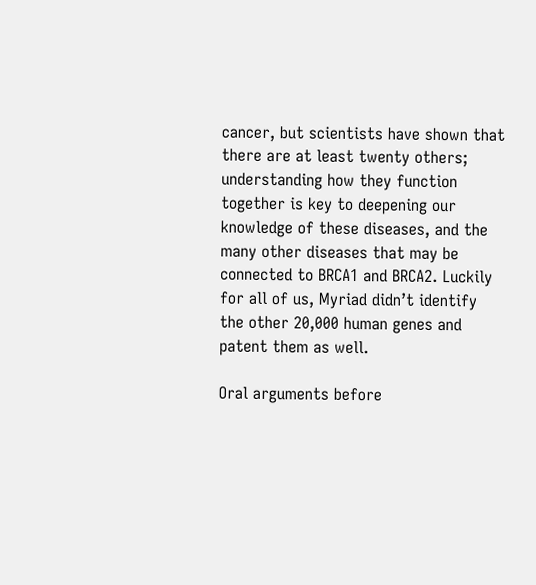cancer, but scientists have shown that there are at least twenty others; understanding how they function together is key to deepening our knowledge of these diseases, and the many other diseases that may be connected to BRCA1 and BRCA2. Luckily for all of us, Myriad didn’t identify the other 20,000 human genes and patent them as well.

Oral arguments before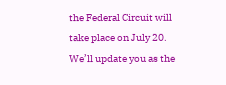the Federal Circuit will take place on July 20. We’ll update you as the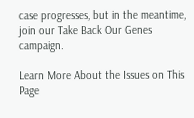case progresses, but in the meantime, join our Take Back Our Genes campaign.

Learn More About the Issues on This Page